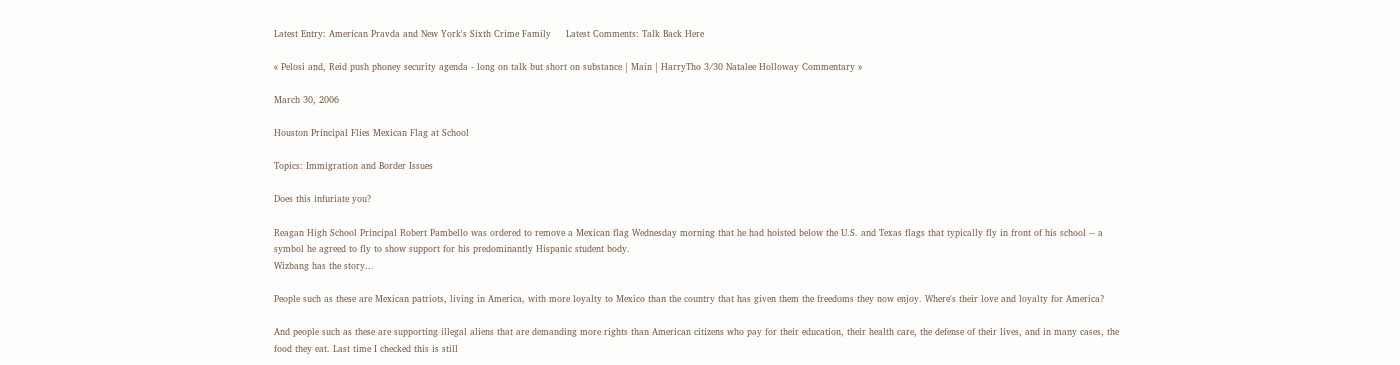Latest Entry: American Pravda and New York's Sixth Crime Family     Latest Comments: Talk Back Here

« Pelosi and, Reid push phoney security agenda - long on talk but short on substance | Main | HarryTho 3/30 Natalee Holloway Commentary »

March 30, 2006

Houston Principal Flies Mexican Flag at School

Topics: Immigration and Border Issues

Does this infuriate you?

Reagan High School Principal Robert Pambello was ordered to remove a Mexican flag Wednesday morning that he had hoisted below the U.S. and Texas flags that typically fly in front of his school -- a symbol he agreed to fly to show support for his predominantly Hispanic student body.
Wizbang has the story...

People such as these are Mexican patriots, living in America, with more loyalty to Mexico than the country that has given them the freedoms they now enjoy. Where's their love and loyalty for America?

And people such as these are supporting illegal aliens that are demanding more rights than American citizens who pay for their education, their health care, the defense of their lives, and in many cases, the food they eat. Last time I checked this is still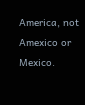America, not Amexico or Mexico.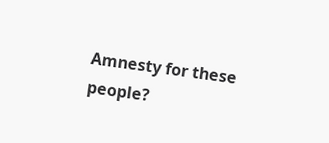Amnesty for these people?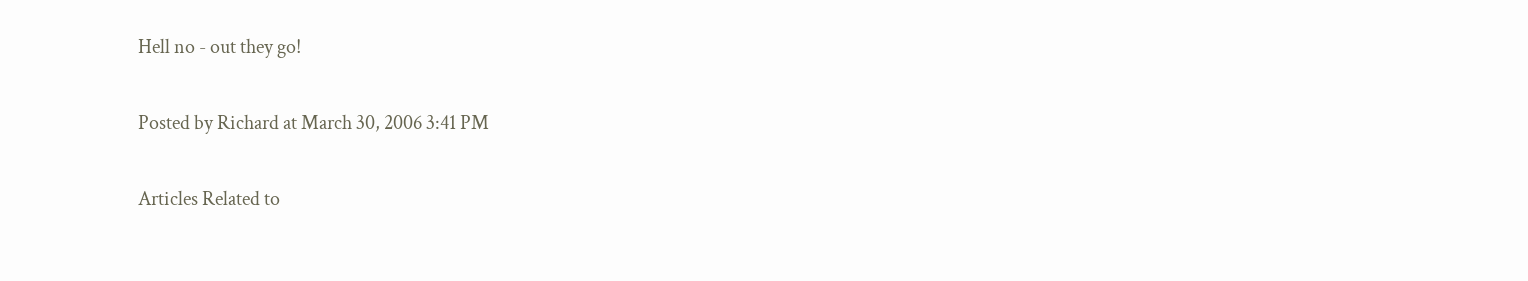Hell no - out they go!

Posted by Richard at March 30, 2006 3:41 PM

Articles Related to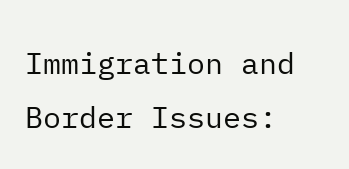Immigration and Border Issues: